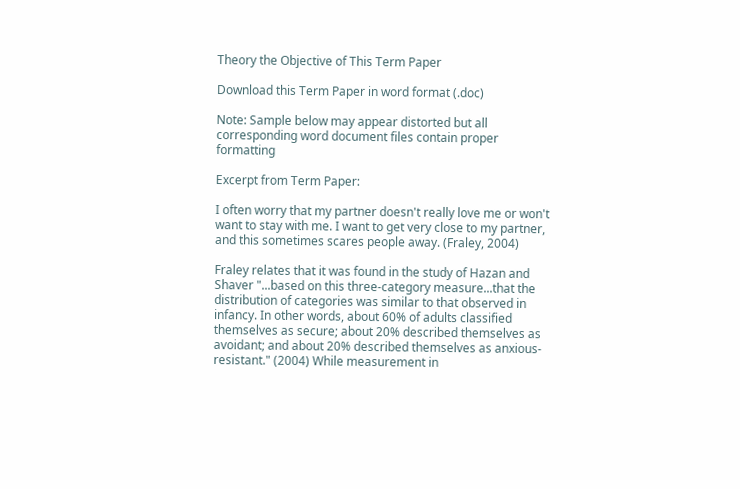Theory the Objective of This Term Paper

Download this Term Paper in word format (.doc)

Note: Sample below may appear distorted but all corresponding word document files contain proper formatting

Excerpt from Term Paper:

I often worry that my partner doesn't really love me or won't want to stay with me. I want to get very close to my partner, and this sometimes scares people away. (Fraley, 2004)

Fraley relates that it was found in the study of Hazan and Shaver "...based on this three-category measure...that the distribution of categories was similar to that observed in infancy. In other words, about 60% of adults classified themselves as secure; about 20% described themselves as avoidant; and about 20% described themselves as anxious-resistant." (2004) While measurement in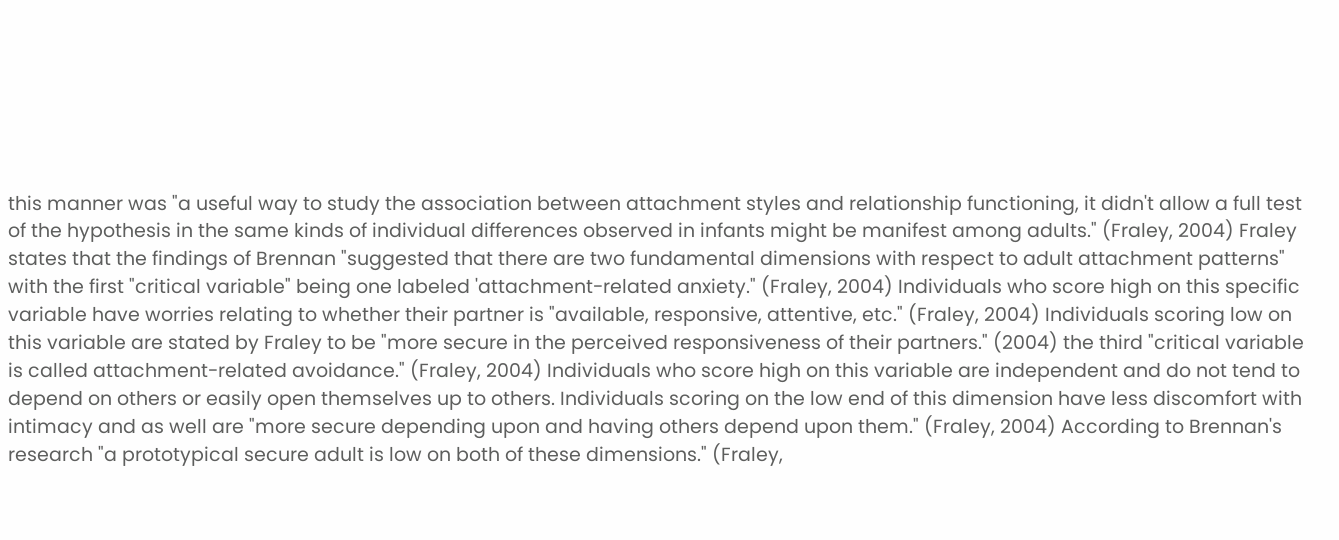this manner was "a useful way to study the association between attachment styles and relationship functioning, it didn't allow a full test of the hypothesis in the same kinds of individual differences observed in infants might be manifest among adults." (Fraley, 2004) Fraley states that the findings of Brennan "suggested that there are two fundamental dimensions with respect to adult attachment patterns" with the first "critical variable" being one labeled 'attachment-related anxiety." (Fraley, 2004) Individuals who score high on this specific variable have worries relating to whether their partner is "available, responsive, attentive, etc." (Fraley, 2004) Individuals scoring low on this variable are stated by Fraley to be "more secure in the perceived responsiveness of their partners." (2004) the third "critical variable is called attachment-related avoidance." (Fraley, 2004) Individuals who score high on this variable are independent and do not tend to depend on others or easily open themselves up to others. Individuals scoring on the low end of this dimension have less discomfort with intimacy and as well are "more secure depending upon and having others depend upon them." (Fraley, 2004) According to Brennan's research "a prototypical secure adult is low on both of these dimensions." (Fraley,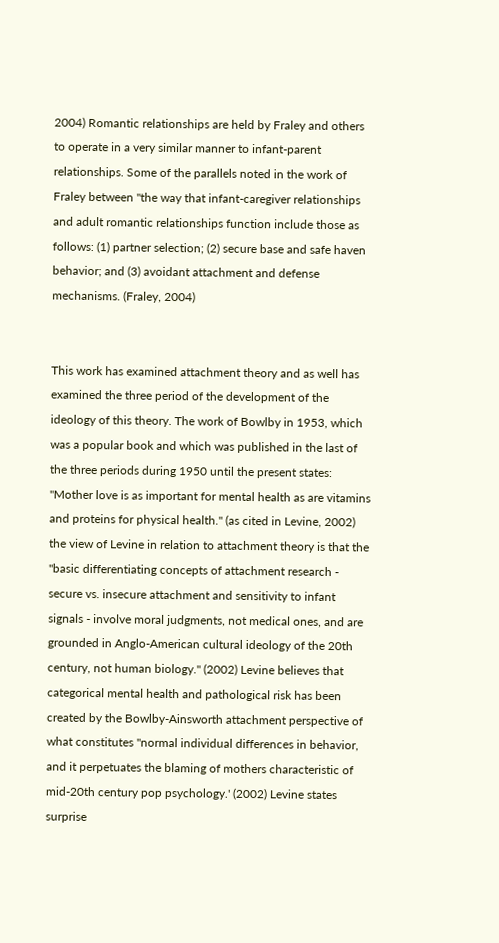2004) Romantic relationships are held by Fraley and others to operate in a very similar manner to infant-parent relationships. Some of the parallels noted in the work of Fraley between "the way that infant-caregiver relationships and adult romantic relationships function include those as follows: (1) partner selection; (2) secure base and safe haven behavior; and (3) avoidant attachment and defense mechanisms. (Fraley, 2004)


This work has examined attachment theory and as well has examined the three period of the development of the ideology of this theory. The work of Bowlby in 1953, which was a popular book and which was published in the last of the three periods during 1950 until the present states: "Mother love is as important for mental health as are vitamins and proteins for physical health." (as cited in Levine, 2002) the view of Levine in relation to attachment theory is that the "basic differentiating concepts of attachment research - secure vs. insecure attachment and sensitivity to infant signals - involve moral judgments, not medical ones, and are grounded in Anglo-American cultural ideology of the 20th century, not human biology." (2002) Levine believes that categorical mental health and pathological risk has been created by the Bowlby-Ainsworth attachment perspective of what constitutes "normal individual differences in behavior, and it perpetuates the blaming of mothers characteristic of mid-20th century pop psychology.' (2002) Levine states surprise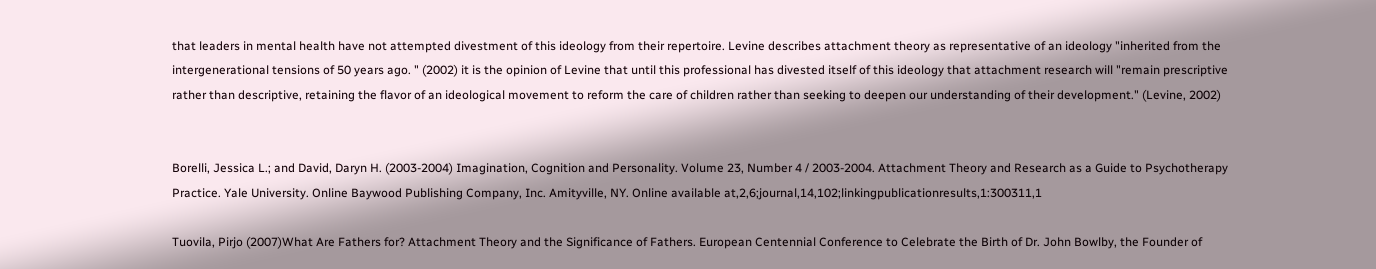that leaders in mental health have not attempted divestment of this ideology from their repertoire. Levine describes attachment theory as representative of an ideology "inherited from the intergenerational tensions of 50 years ago. " (2002) it is the opinion of Levine that until this professional has divested itself of this ideology that attachment research will "remain prescriptive rather than descriptive, retaining the flavor of an ideological movement to reform the care of children rather than seeking to deepen our understanding of their development." (Levine, 2002)


Borelli, Jessica L.; and David, Daryn H. (2003-2004) Imagination, Cognition and Personality. Volume 23, Number 4 / 2003-2004. Attachment Theory and Research as a Guide to Psychotherapy Practice. Yale University. Online Baywood Publishing Company, Inc. Amityville, NY. Online available at,2,6;journal,14,102;linkingpublicationresults,1:300311,1

Tuovila, Pirjo (2007)What Are Fathers for? Attachment Theory and the Significance of Fathers. European Centennial Conference to Celebrate the Birth of Dr. John Bowlby, the Founder of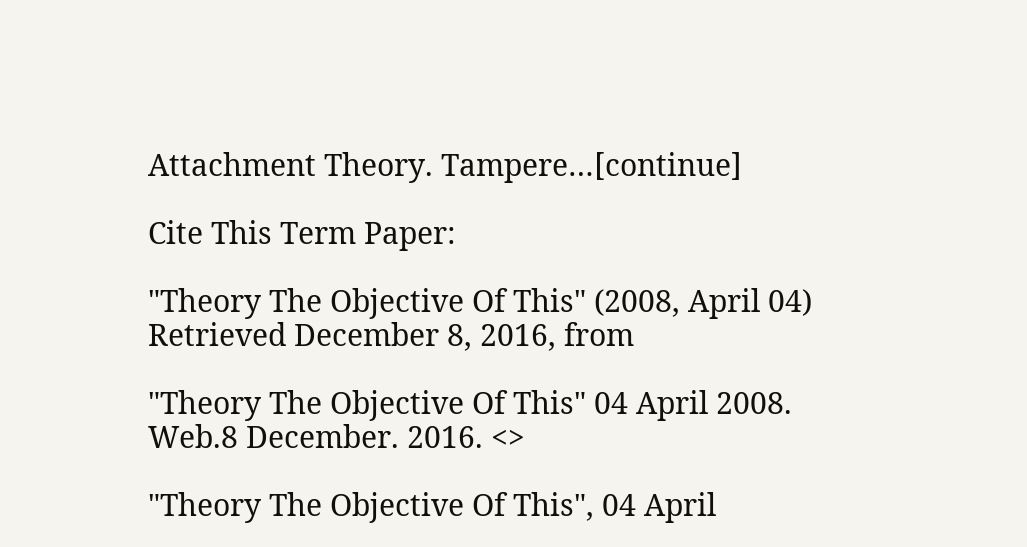Attachment Theory. Tampere…[continue]

Cite This Term Paper:

"Theory The Objective Of This" (2008, April 04) Retrieved December 8, 2016, from

"Theory The Objective Of This" 04 April 2008. Web.8 December. 2016. <>

"Theory The Objective Of This", 04 April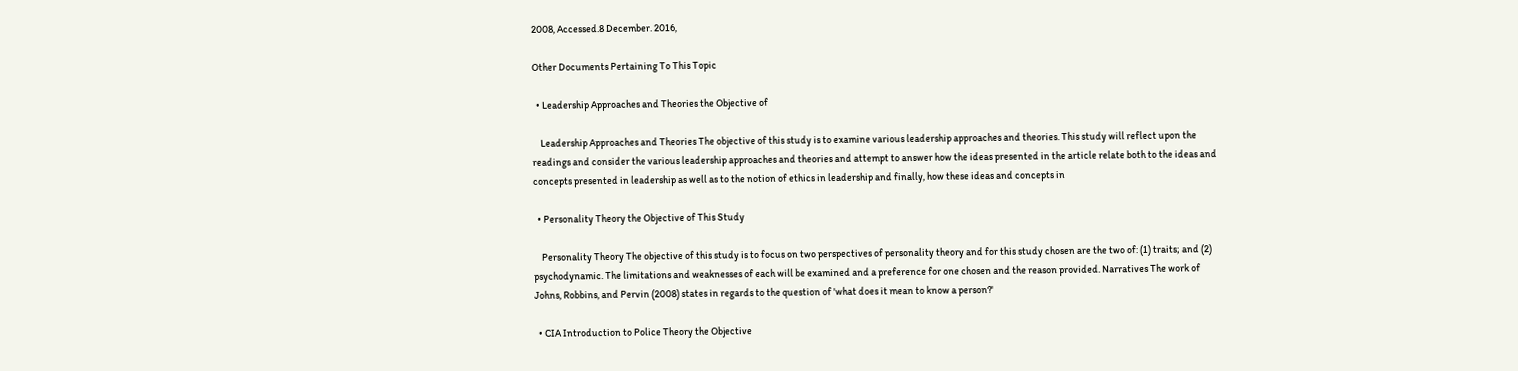2008, Accessed.8 December. 2016,

Other Documents Pertaining To This Topic

  • Leadership Approaches and Theories the Objective of

    Leadership Approaches and Theories The objective of this study is to examine various leadership approaches and theories. This study will reflect upon the readings and consider the various leadership approaches and theories and attempt to answer how the ideas presented in the article relate both to the ideas and concepts presented in leadership as well as to the notion of ethics in leadership and finally, how these ideas and concepts in

  • Personality Theory the Objective of This Study

    Personality Theory The objective of this study is to focus on two perspectives of personality theory and for this study chosen are the two of: (1) traits; and (2) psychodynamic. The limitations and weaknesses of each will be examined and a preference for one chosen and the reason provided. Narratives The work of Johns, Robbins, and Pervin (2008) states in regards to the question of 'what does it mean to know a person?'

  • CIA Introduction to Police Theory the Objective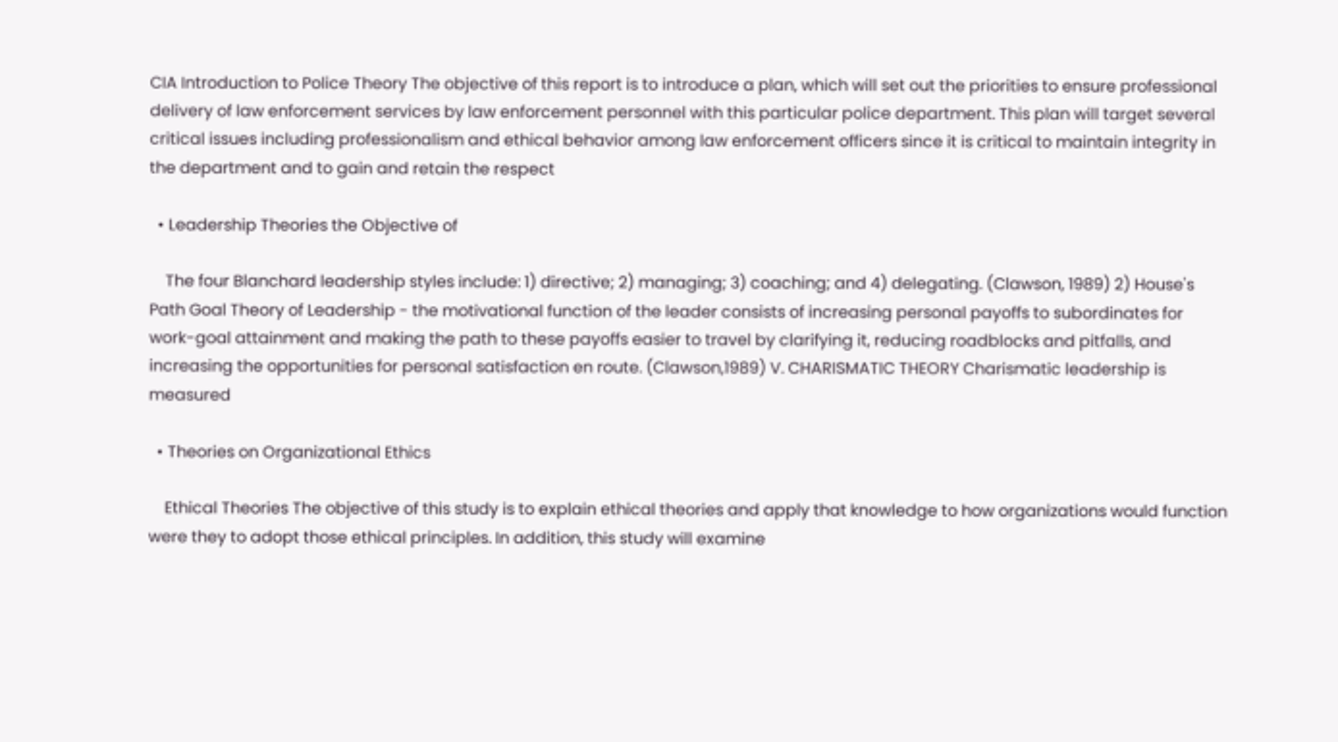CIA Introduction to Police Theory The objective of this report is to introduce a plan, which will set out the priorities to ensure professional delivery of law enforcement services by law enforcement personnel with this particular police department. This plan will target several critical issues including professionalism and ethical behavior among law enforcement officers since it is critical to maintain integrity in the department and to gain and retain the respect

  • Leadership Theories the Objective of

    The four Blanchard leadership styles include: 1) directive; 2) managing; 3) coaching; and 4) delegating. (Clawson, 1989) 2) House's Path Goal Theory of Leadership - the motivational function of the leader consists of increasing personal payoffs to subordinates for work-goal attainment and making the path to these payoffs easier to travel by clarifying it, reducing roadblocks and pitfalls, and increasing the opportunities for personal satisfaction en route. (Clawson,1989) V. CHARISMATIC THEORY Charismatic leadership is measured

  • Theories on Organizational Ethics

    Ethical Theories The objective of this study is to explain ethical theories and apply that knowledge to how organizations would function were they to adopt those ethical principles. In addition, this study will examine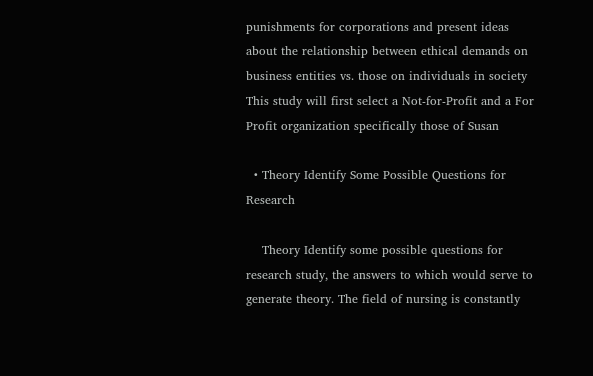punishments for corporations and present ideas about the relationship between ethical demands on business entities vs. those on individuals in society This study will first select a Not-for-Profit and a For Profit organization specifically those of Susan

  • Theory Identify Some Possible Questions for Research

    Theory Identify some possible questions for research study, the answers to which would serve to generate theory. The field of nursing is constantly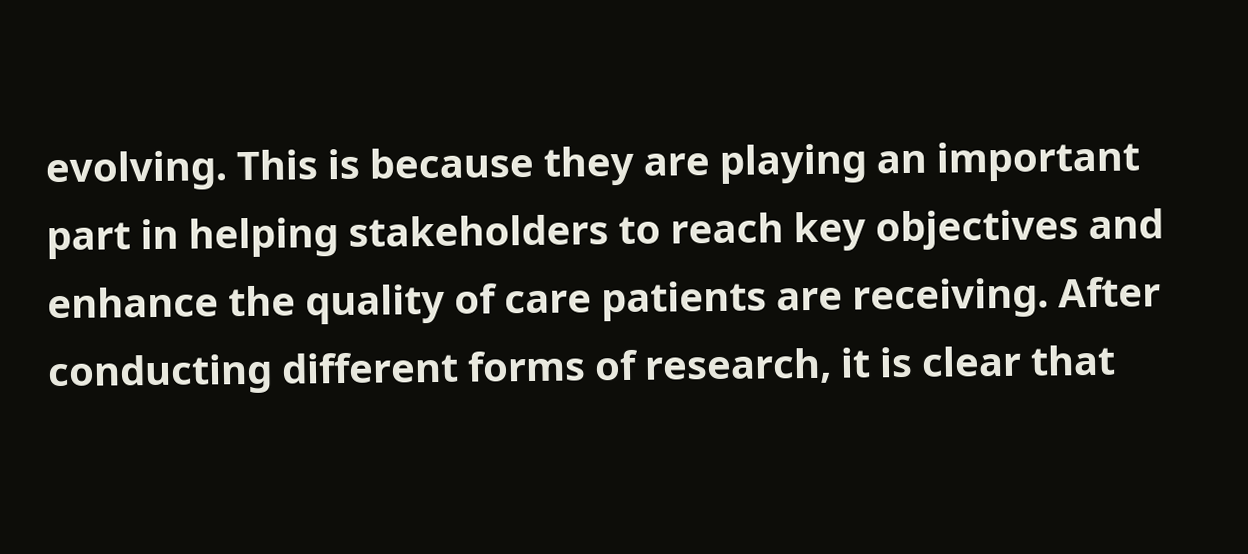evolving. This is because they are playing an important part in helping stakeholders to reach key objectives and enhance the quality of care patients are receiving. After conducting different forms of research, it is clear that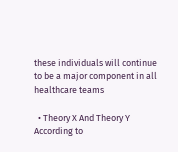these individuals will continue to be a major component in all healthcare teams

  • Theory X And Theory Y According to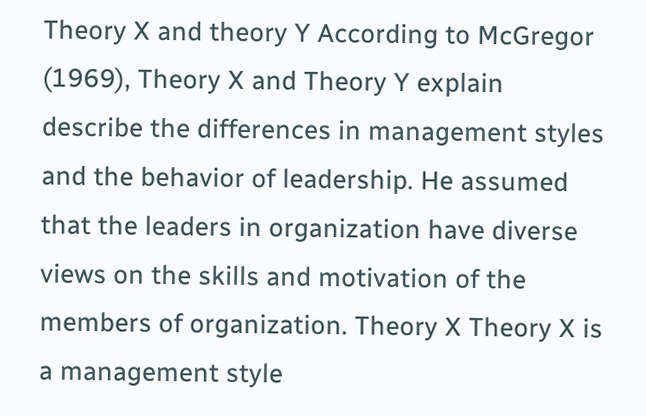Theory X and theory Y According to McGregor (1969), Theory X and Theory Y explain describe the differences in management styles and the behavior of leadership. He assumed that the leaders in organization have diverse views on the skills and motivation of the members of organization. Theory X Theory X is a management style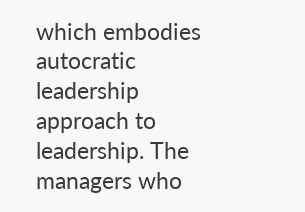which embodies autocratic leadership approach to leadership. The managers who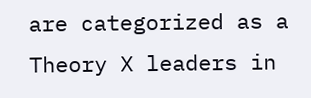are categorized as a Theory X leaders in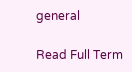general

Read Full Term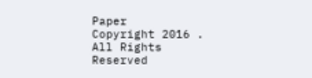Paper
Copyright 2016 . All Rights Reserved